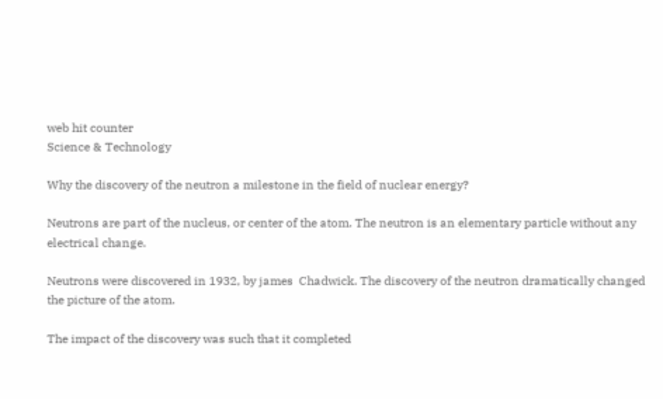web hit counter
Science & Technology

Why the discovery of the neutron a milestone in the field of nuclear energy?

Neutrons are part of the nucleus, or center of the atom. The neutron is an elementary particle without any electrical change.

Neutrons were discovered in 1932, by james  Chadwick. The discovery of the neutron dramatically changed the picture of the atom.

The impact of the discovery was such that it completed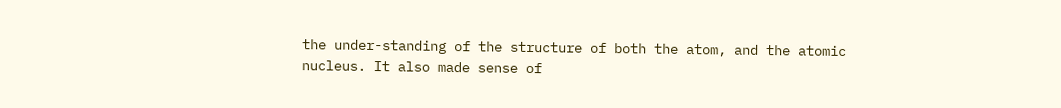the under-standing of the structure of both the atom, and the atomic nucleus. It also made sense of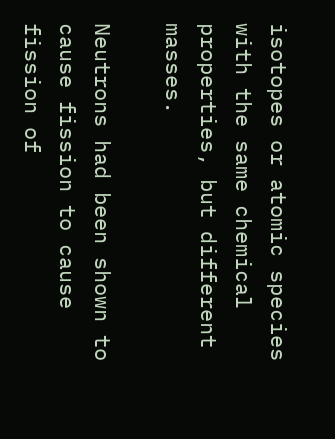isotopes or atomic species with the same chemical properties, but different masses.

Neutrons had been shown to cause fission to cause fission of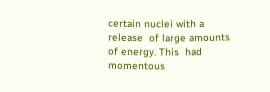certain nuclei with a release  of large amounts of energy. This  had  momentous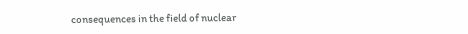consequences in the field of nuclear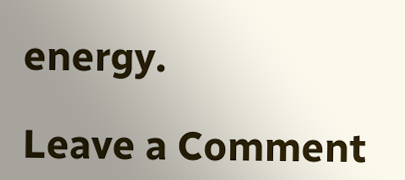energy.

Leave a Comment